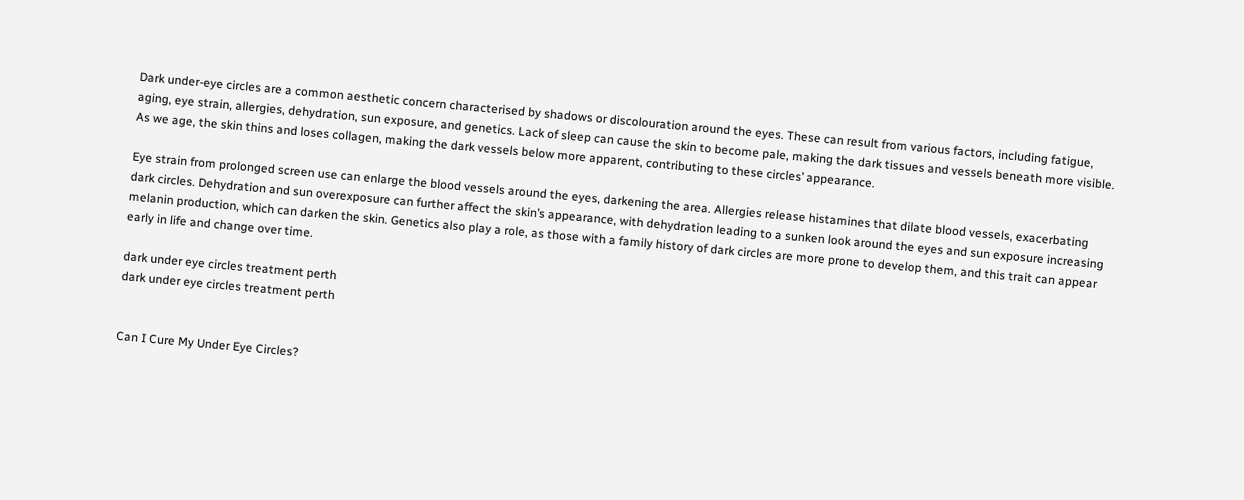Dark under-eye circles are a common aesthetic concern characterised by shadows or discolouration around the eyes. These can result from various factors, including fatigue, aging, eye strain, allergies, dehydration, sun exposure, and genetics. Lack of sleep can cause the skin to become pale, making the dark tissues and vessels beneath more visible. As we age, the skin thins and loses collagen, making the dark vessels below more apparent, contributing to these circles’ appearance.

Eye strain from prolonged screen use can enlarge the blood vessels around the eyes, darkening the area. Allergies release histamines that dilate blood vessels, exacerbating dark circles. Dehydration and sun overexposure can further affect the skin’s appearance, with dehydration leading to a sunken look around the eyes and sun exposure increasing melanin production, which can darken the skin. Genetics also play a role, as those with a family history of dark circles are more prone to develop them, and this trait can appear early in life and change over time.

dark under eye circles treatment perth
dark under eye circles treatment perth


Can I Cure My Under Eye Circles?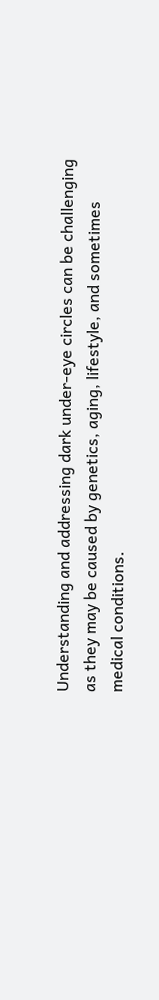Understanding and addressing dark under-eye circles can be challenging as they may be caused by genetics, aging, lifestyle, and sometimes medical conditions.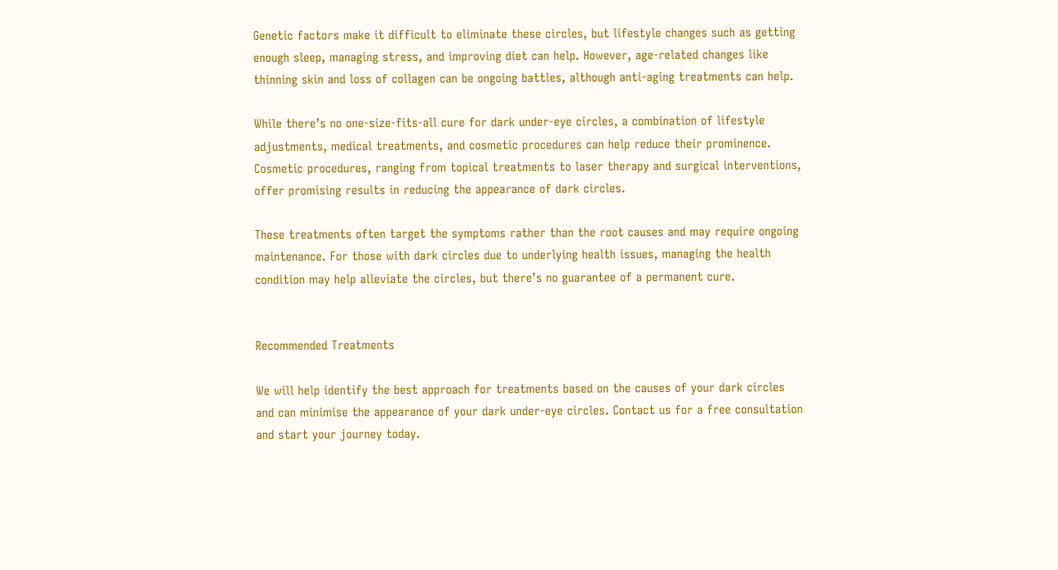Genetic factors make it difficult to eliminate these circles, but lifestyle changes such as getting enough sleep, managing stress, and improving diet can help. However, age-related changes like thinning skin and loss of collagen can be ongoing battles, although anti-aging treatments can help.

While there’s no one-size-fits-all cure for dark under-eye circles, a combination of lifestyle adjustments, medical treatments, and cosmetic procedures can help reduce their prominence. Cosmetic procedures, ranging from topical treatments to laser therapy and surgical interventions, offer promising results in reducing the appearance of dark circles.

These treatments often target the symptoms rather than the root causes and may require ongoing maintenance. For those with dark circles due to underlying health issues, managing the health condition may help alleviate the circles, but there’s no guarantee of a permanent cure.


Recommended Treatments

We will help identify the best approach for treatments based on the causes of your dark circles and can minimise the appearance of your dark under-eye circles. Contact us for a free consultation and start your journey today.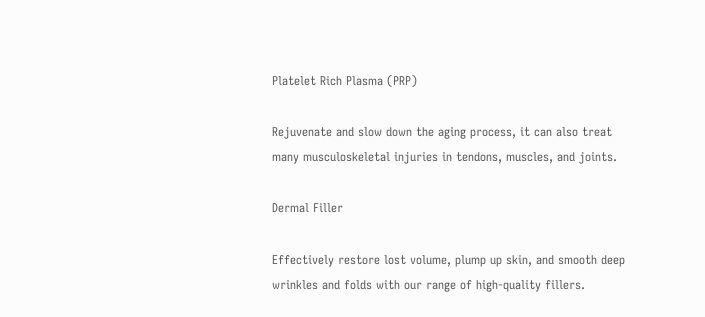Platelet Rich Plasma (PRP)

Rejuvenate and slow down the aging process, it can also treat many musculoskeletal injuries in tendons, muscles, and joints.

Dermal Filler

Effectively restore lost volume, plump up skin, and smooth deep wrinkles and folds with our range of high-quality fillers.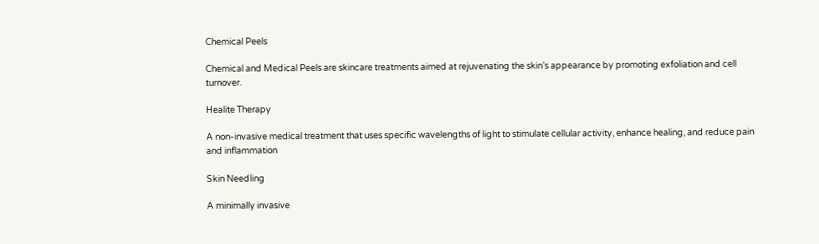Chemical Peels

Chemical and Medical Peels are skincare treatments aimed at rejuvenating the skin’s appearance by promoting exfoliation and cell turnover.

Healite Therapy

A non-invasive medical treatment that uses specific wavelengths of light to stimulate cellular activity, enhance healing, and reduce pain and inflammation

Skin Needling

A minimally invasive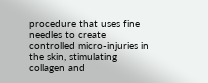procedure that uses fine needles to create controlled micro-injuries in the skin, stimulating collagen and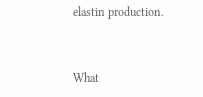elastin production.


What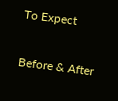To Expect

Before & After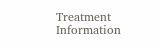Treatment Information